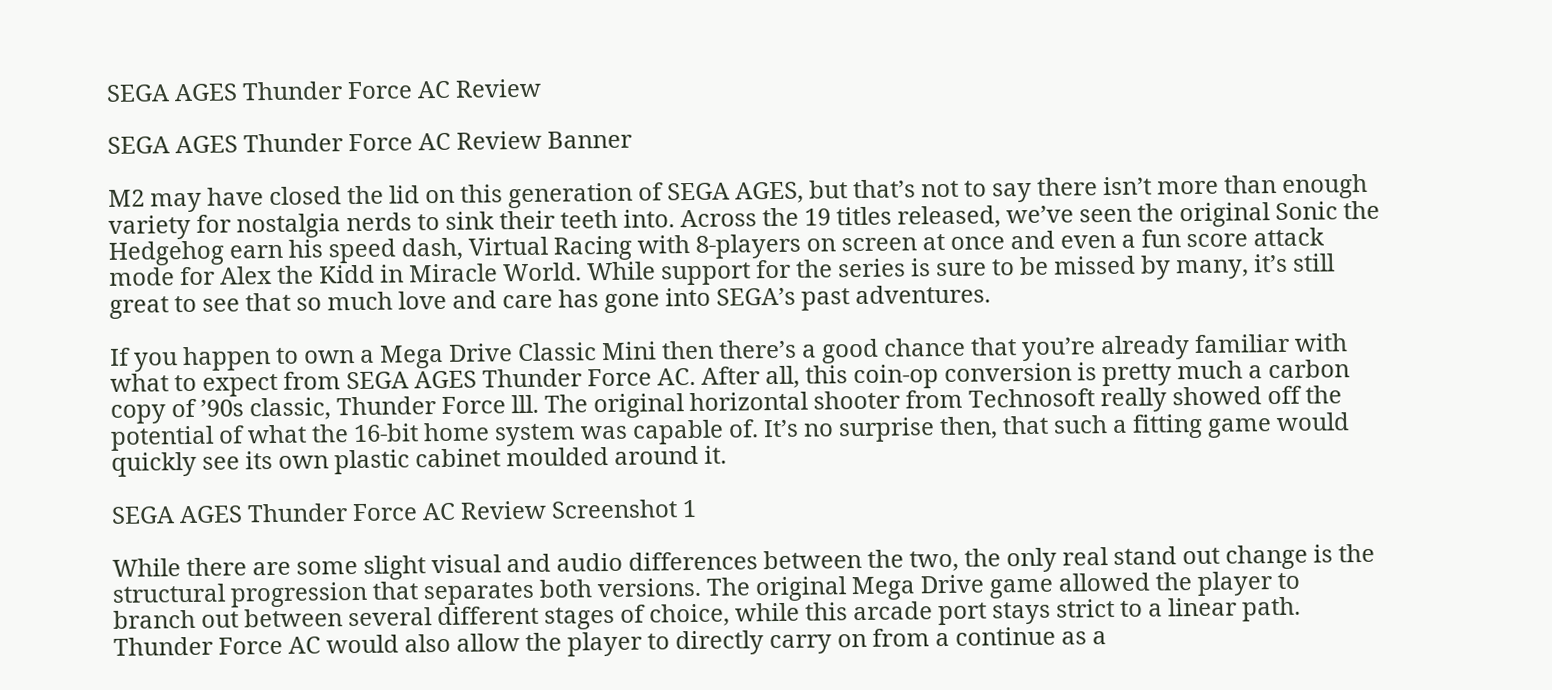SEGA AGES Thunder Force AC Review

SEGA AGES Thunder Force AC Review Banner

M2 may have closed the lid on this generation of SEGA AGES, but that’s not to say there isn’t more than enough variety for nostalgia nerds to sink their teeth into. Across the 19 titles released, we’ve seen the original Sonic the Hedgehog earn his speed dash, Virtual Racing with 8-players on screen at once and even a fun score attack mode for Alex the Kidd in Miracle World. While support for the series is sure to be missed by many, it’s still great to see that so much love and care has gone into SEGA’s past adventures.

If you happen to own a Mega Drive Classic Mini then there’s a good chance that you’re already familiar with what to expect from SEGA AGES Thunder Force AC. After all, this coin-op conversion is pretty much a carbon copy of ’90s classic, Thunder Force lll. The original horizontal shooter from Technosoft really showed off the potential of what the 16-bit home system was capable of. It’s no surprise then, that such a fitting game would quickly see its own plastic cabinet moulded around it.

SEGA AGES Thunder Force AC Review Screenshot 1

While there are some slight visual and audio differences between the two, the only real stand out change is the structural progression that separates both versions. The original Mega Drive game allowed the player to branch out between several different stages of choice, while this arcade port stays strict to a linear path. Thunder Force AC would also allow the player to directly carry on from a continue as a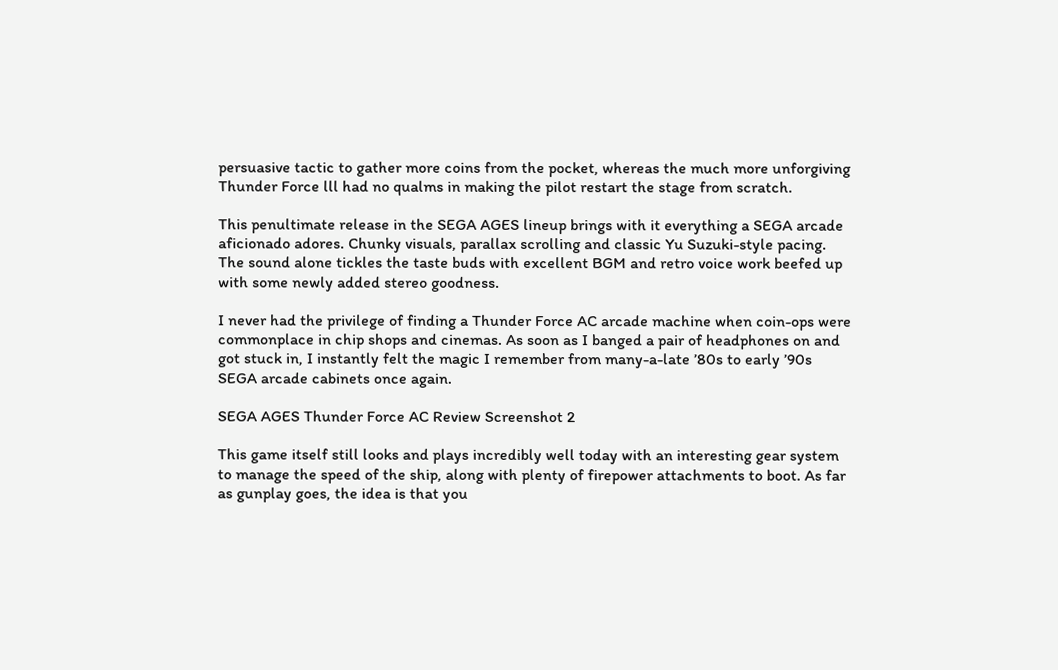persuasive tactic to gather more coins from the pocket, whereas the much more unforgiving Thunder Force lll had no qualms in making the pilot restart the stage from scratch.

This penultimate release in the SEGA AGES lineup brings with it everything a SEGA arcade aficionado adores. Chunky visuals, parallax scrolling and classic Yu Suzuki-style pacing. The sound alone tickles the taste buds with excellent BGM and retro voice work beefed up with some newly added stereo goodness.

I never had the privilege of finding a Thunder Force AC arcade machine when coin-ops were commonplace in chip shops and cinemas. As soon as I banged a pair of headphones on and got stuck in, I instantly felt the magic I remember from many-a-late ’80s to early ’90s SEGA arcade cabinets once again.

SEGA AGES Thunder Force AC Review Screenshot 2

This game itself still looks and plays incredibly well today with an interesting gear system to manage the speed of the ship, along with plenty of firepower attachments to boot. As far as gunplay goes, the idea is that you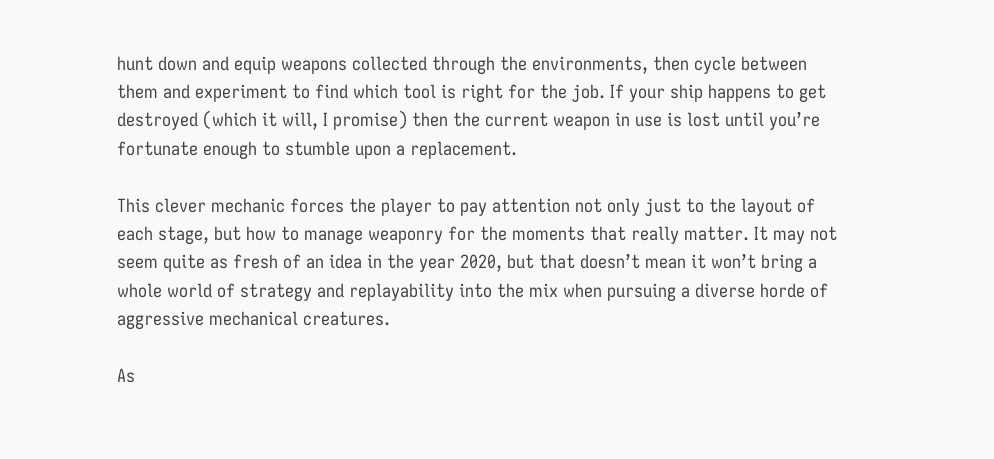hunt down and equip weapons collected through the environments, then cycle between them and experiment to find which tool is right for the job. If your ship happens to get destroyed (which it will, I promise) then the current weapon in use is lost until you’re fortunate enough to stumble upon a replacement.

This clever mechanic forces the player to pay attention not only just to the layout of each stage, but how to manage weaponry for the moments that really matter. It may not seem quite as fresh of an idea in the year 2020, but that doesn’t mean it won’t bring a whole world of strategy and replayability into the mix when pursuing a diverse horde of aggressive mechanical creatures.

As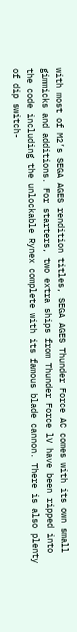with most of M2’s SEGA AGES rendition titles, SEGA AGES Thunder Force AC comes with its own small gimmicks and additions. For starters, two extra ships from Thunder Force lV have been ripped into the code including the unlockable Rynex complete with its famous blade cannon. There is also plenty of dip switch-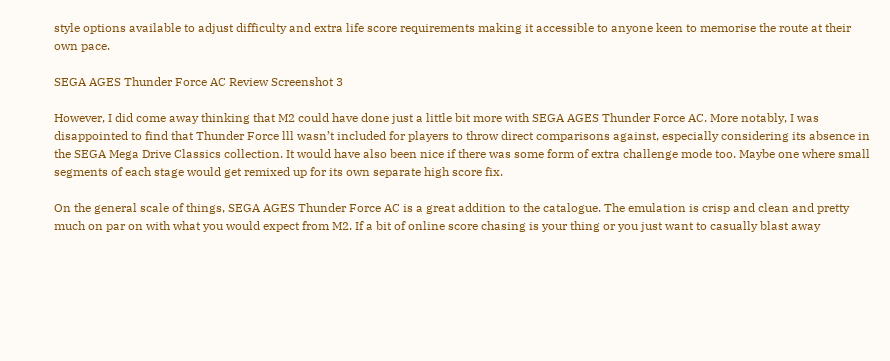style options available to adjust difficulty and extra life score requirements making it accessible to anyone keen to memorise the route at their own pace.

SEGA AGES Thunder Force AC Review Screenshot 3

However, I did come away thinking that M2 could have done just a little bit more with SEGA AGES Thunder Force AC. More notably, I was disappointed to find that Thunder Force lll wasn’t included for players to throw direct comparisons against, especially considering its absence in the SEGA Mega Drive Classics collection. It would have also been nice if there was some form of extra challenge mode too. Maybe one where small segments of each stage would get remixed up for its own separate high score fix.

On the general scale of things, SEGA AGES Thunder Force AC is a great addition to the catalogue. The emulation is crisp and clean and pretty much on par on with what you would expect from M2. If a bit of online score chasing is your thing or you just want to casually blast away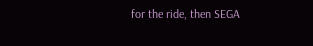for the ride, then SEGA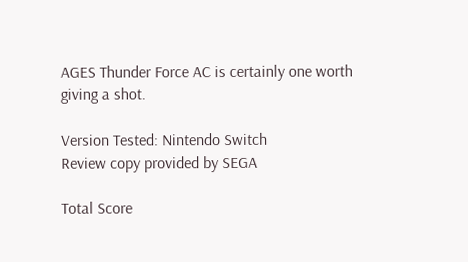AGES Thunder Force AC is certainly one worth giving a shot.

Version Tested: Nintendo Switch
Review copy provided by SEGA

Total Score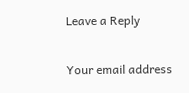Leave a Reply

Your email address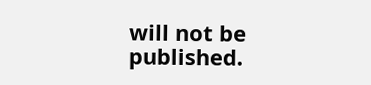will not be published.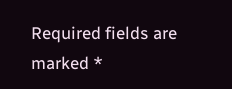Required fields are marked *